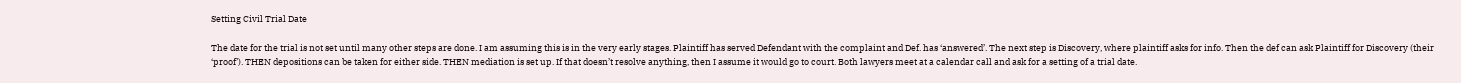Setting Civil Trial Date

The date for the trial is not set until many other steps are done. I am assuming this is in the very early stages. Plaintiff has served Defendant with the complaint and Def. has ‘answered’. The next step is Discovery, where plaintiff asks for info. Then the def can ask Plaintiff for Discovery (their ‘proof’). THEN depositions can be taken for either side. THEN mediation is set up. If that doesn’t resolve anything, then I assume it would go to court. Both lawyers meet at a calendar call and ask for a setting of a trial date.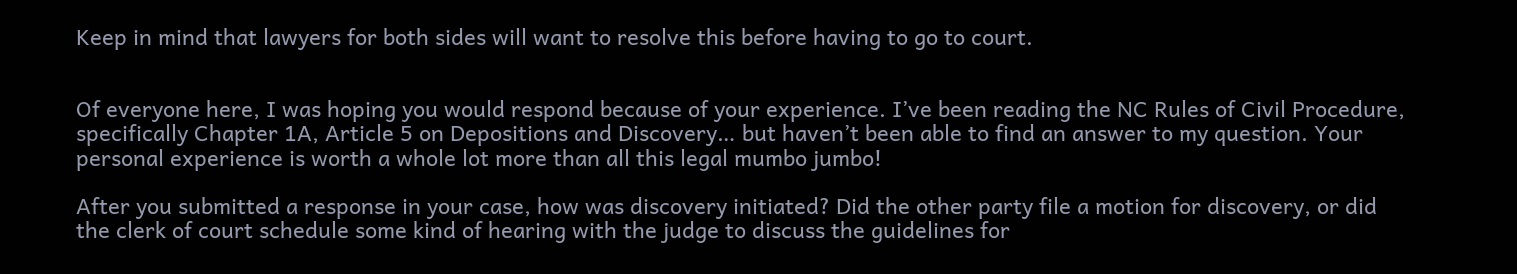Keep in mind that lawyers for both sides will want to resolve this before having to go to court.


Of everyone here, I was hoping you would respond because of your experience. I’ve been reading the NC Rules of Civil Procedure, specifically Chapter 1A, Article 5 on Depositions and Discovery… but haven’t been able to find an answer to my question. Your personal experience is worth a whole lot more than all this legal mumbo jumbo!

After you submitted a response in your case, how was discovery initiated? Did the other party file a motion for discovery, or did the clerk of court schedule some kind of hearing with the judge to discuss the guidelines for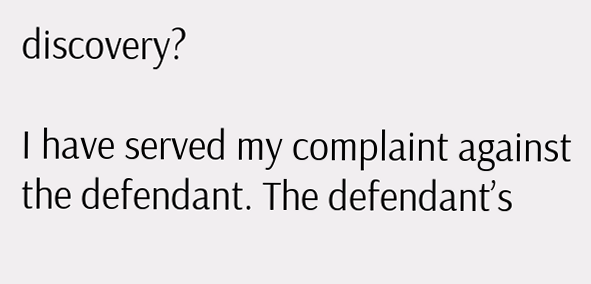discovery?

I have served my complaint against the defendant. The defendant’s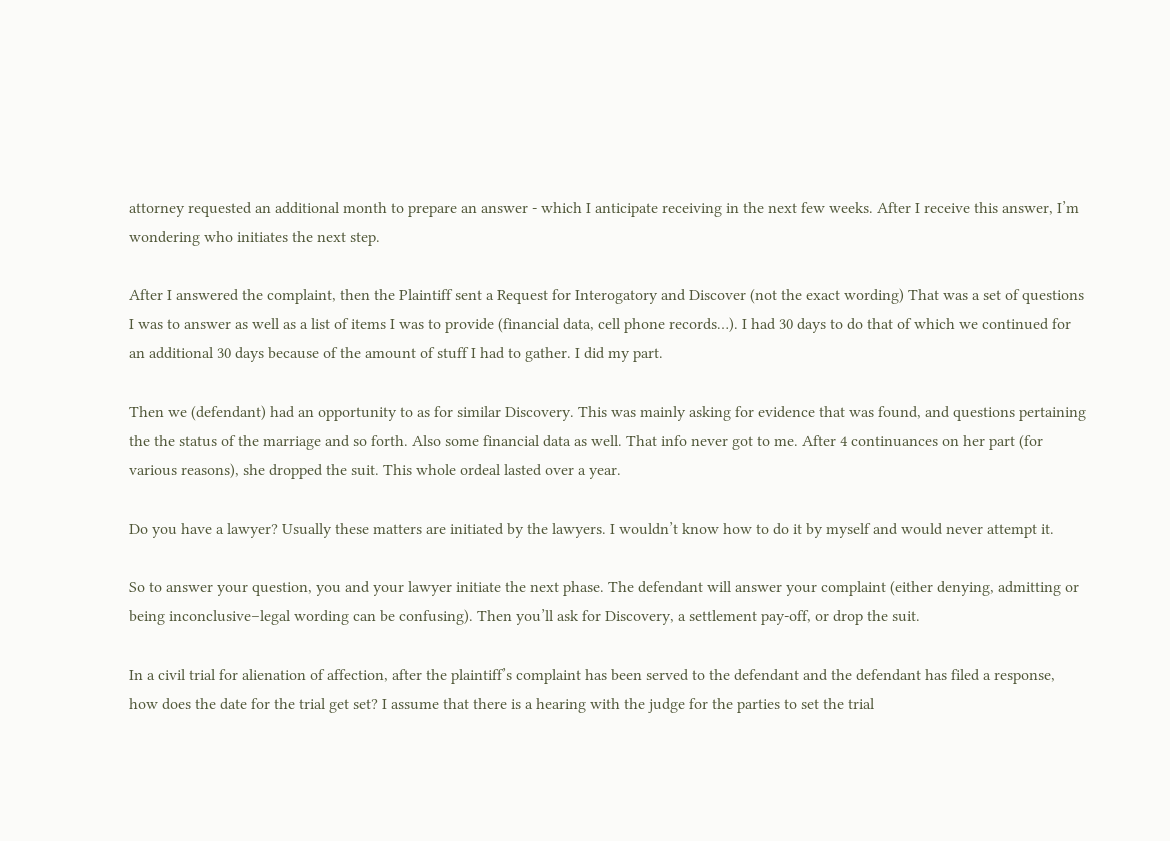attorney requested an additional month to prepare an answer - which I anticipate receiving in the next few weeks. After I receive this answer, I’m wondering who initiates the next step.

After I answered the complaint, then the Plaintiff sent a Request for Interogatory and Discover (not the exact wording) That was a set of questions I was to answer as well as a list of items I was to provide (financial data, cell phone records…). I had 30 days to do that of which we continued for an additional 30 days because of the amount of stuff I had to gather. I did my part.

Then we (defendant) had an opportunity to as for similar Discovery. This was mainly asking for evidence that was found, and questions pertaining the the status of the marriage and so forth. Also some financial data as well. That info never got to me. After 4 continuances on her part (for various reasons), she dropped the suit. This whole ordeal lasted over a year.

Do you have a lawyer? Usually these matters are initiated by the lawyers. I wouldn’t know how to do it by myself and would never attempt it.

So to answer your question, you and your lawyer initiate the next phase. The defendant will answer your complaint (either denying, admitting or being inconclusive–legal wording can be confusing). Then you’ll ask for Discovery, a settlement pay-off, or drop the suit.

In a civil trial for alienation of affection, after the plaintiff’s complaint has been served to the defendant and the defendant has filed a response, how does the date for the trial get set? I assume that there is a hearing with the judge for the parties to set the trial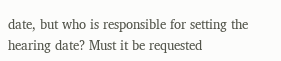date, but who is responsible for setting the hearing date? Must it be requested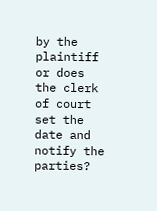by the plaintiff or does the clerk of court set the date and notify the parties?